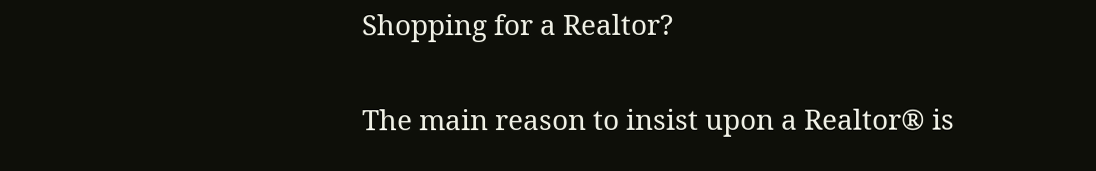Shopping for a Realtor?

The main reason to insist upon a Realtor® is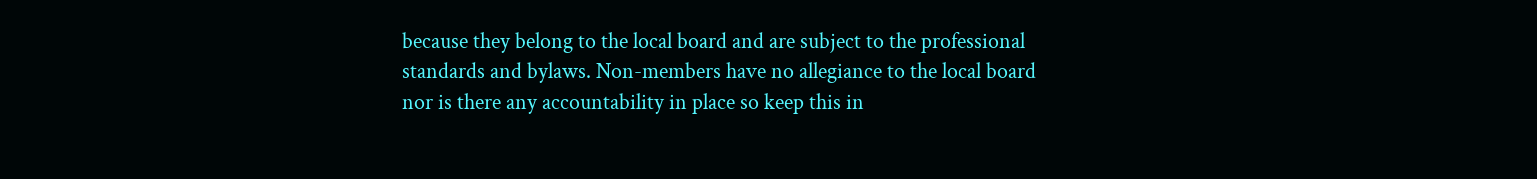because they belong to the local board and are subject to the professional standards and bylaws. Non-members have no allegiance to the local board nor is there any accountability in place so keep this in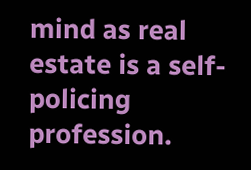mind as real estate is a self-policing profession.